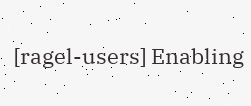[ragel-users] Enabling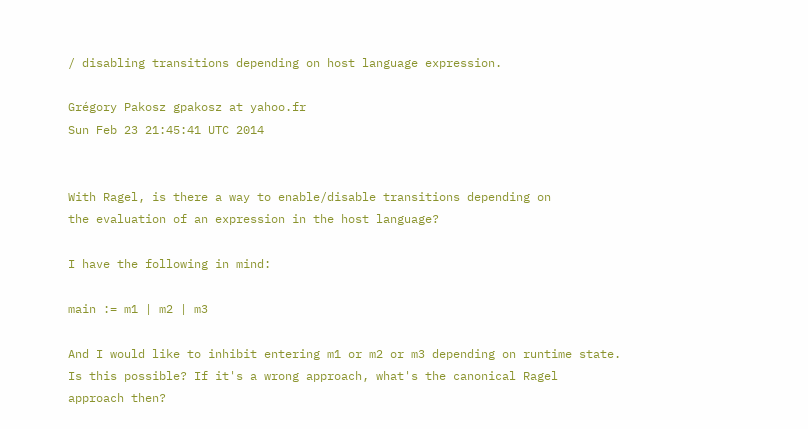/ disabling transitions depending on host language expression.

Grégory Pakosz gpakosz at yahoo.fr
Sun Feb 23 21:45:41 UTC 2014


With Ragel, is there a way to enable/disable transitions depending on
the evaluation of an expression in the host language?

I have the following in mind:

main := m1 | m2 | m3

And I would like to inhibit entering m1 or m2 or m3 depending on runtime state.
Is this possible? If it's a wrong approach, what's the canonical Ragel
approach then?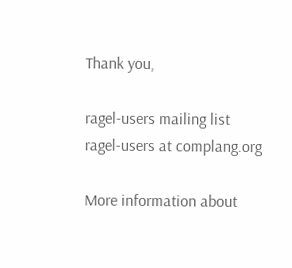Thank you,

ragel-users mailing list
ragel-users at complang.org

More information about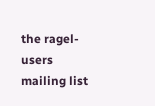the ragel-users mailing list